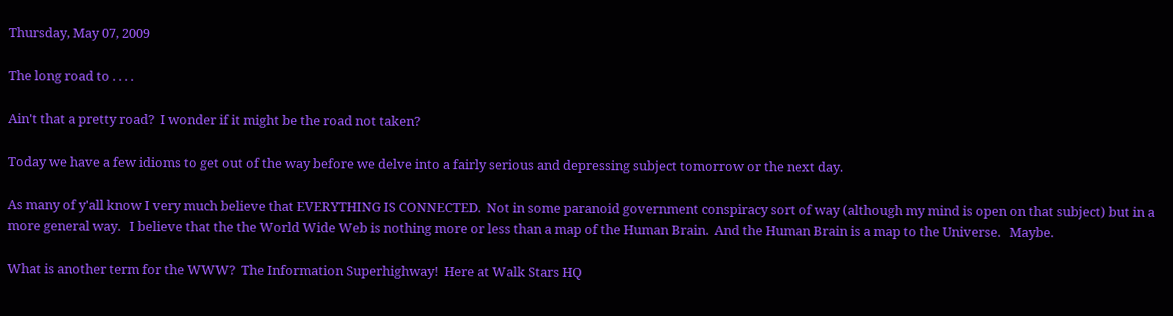Thursday, May 07, 2009

The long road to . . . .

Ain't that a pretty road?  I wonder if it might be the road not taken?

Today we have a few idioms to get out of the way before we delve into a fairly serious and depressing subject tomorrow or the next day.

As many of y'all know I very much believe that EVERYTHING IS CONNECTED.  Not in some paranoid government conspiracy sort of way (although my mind is open on that subject) but in a more general way.   I believe that the the World Wide Web is nothing more or less than a map of the Human Brain.  And the Human Brain is a map to the Universe.   Maybe.

What is another term for the WWW?  The Information Superhighway!  Here at Walk Stars HQ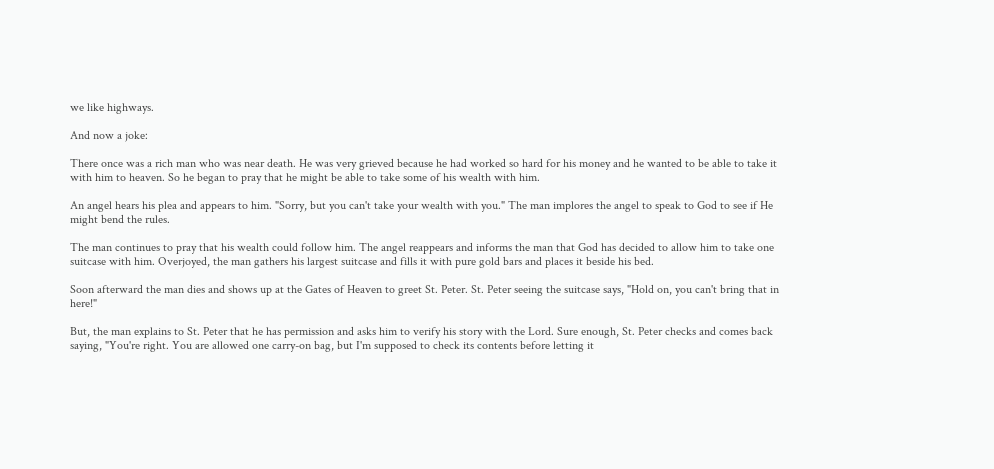we like highways.

And now a joke:

There once was a rich man who was near death. He was very grieved because he had worked so hard for his money and he wanted to be able to take it with him to heaven. So he began to pray that he might be able to take some of his wealth with him.

An angel hears his plea and appears to him. "Sorry, but you can't take your wealth with you." The man implores the angel to speak to God to see if He might bend the rules.

The man continues to pray that his wealth could follow him. The angel reappears and informs the man that God has decided to allow him to take one suitcase with him. Overjoyed, the man gathers his largest suitcase and fills it with pure gold bars and places it beside his bed.

Soon afterward the man dies and shows up at the Gates of Heaven to greet St. Peter. St. Peter seeing the suitcase says, "Hold on, you can't bring that in here!"

But, the man explains to St. Peter that he has permission and asks him to verify his story with the Lord. Sure enough, St. Peter checks and comes back saying, "You're right. You are allowed one carry-on bag, but I'm supposed to check its contents before letting it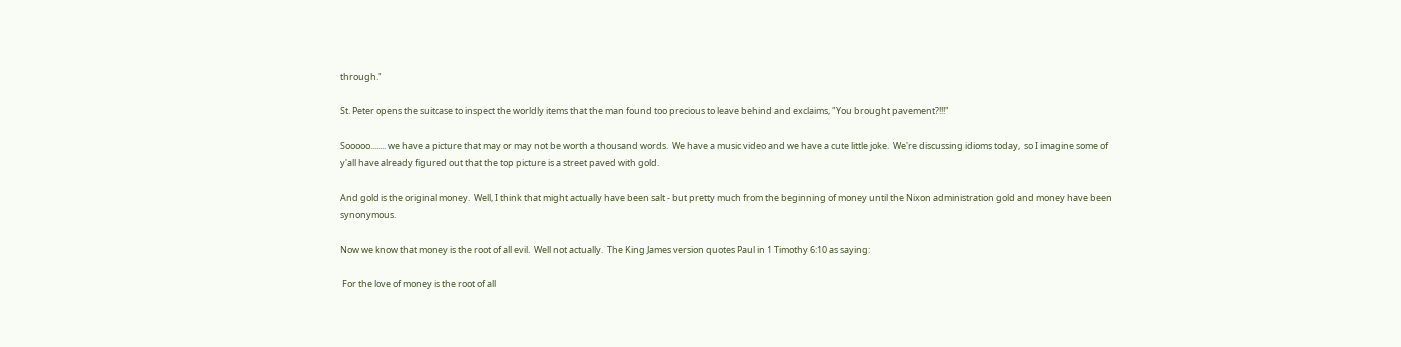through."

St. Peter opens the suitcase to inspect the worldly items that the man found too precious to leave behind and exclaims, "You brought pavement?!!!"

Sooooo........ we have a picture that may or may not be worth a thousand words.  We have a music video and we have a cute little joke.  We're discussing idioms today,  so I imagine some of y'all have already figured out that the top picture is a street paved with gold.

And gold is the original money.  Well, I think that might actually have been salt - but pretty much from the beginning of money until the Nixon administration gold and money have been synonymous.

Now we know that money is the root of all evil.  Well not actually.  The King James version quotes Paul in 1 Timothy 6:10 as saying:

 For the love of money is the root of all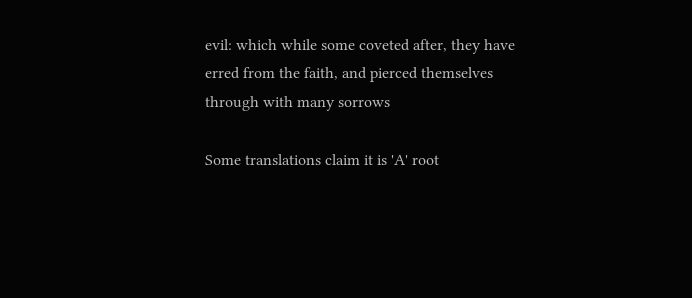evil: which while some coveted after, they have erred from the faith, and pierced themselves through with many sorrows

Some translations claim it is 'A' root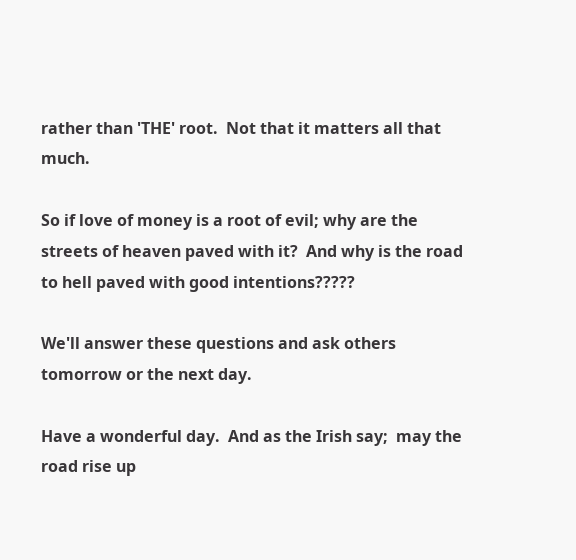rather than 'THE' root.  Not that it matters all that much.

So if love of money is a root of evil; why are the streets of heaven paved with it?  And why is the road to hell paved with good intentions?????

We'll answer these questions and ask others tomorrow or the next day.

Have a wonderful day.  And as the Irish say;  may the road rise up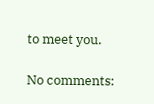to meet you.

No comments: